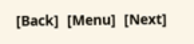[Back]  [Menu]  [Next]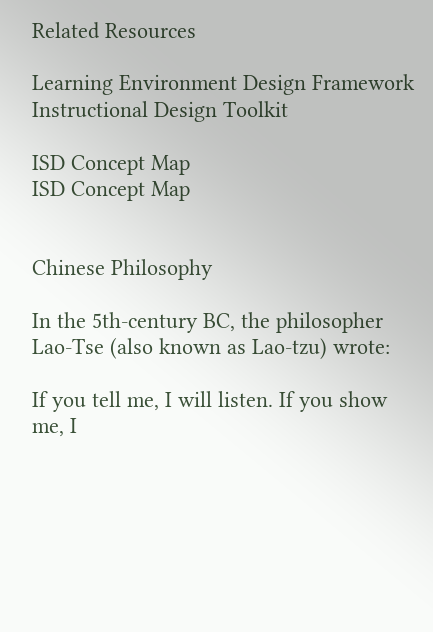Related Resources

Learning Environment Design Framework
Instructional Design Toolkit

ISD Concept Map
ISD Concept Map


Chinese Philosophy

In the 5th-century BC, the philosopher Lao-Tse (also known as Lao-tzu) wrote:

If you tell me, I will listen. If you show me, I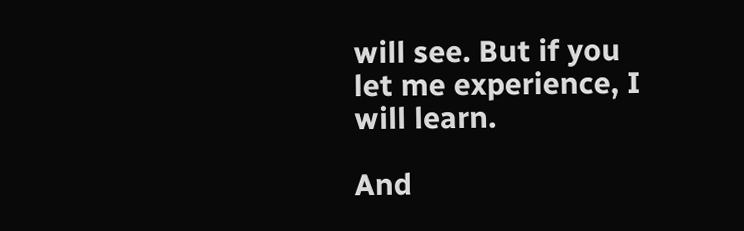will see. But if you let me experience, I will learn.

And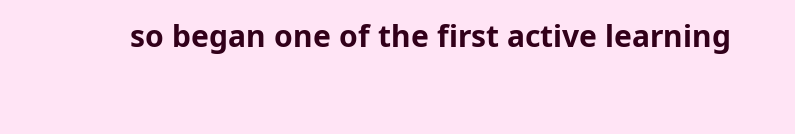so began one of the first active learning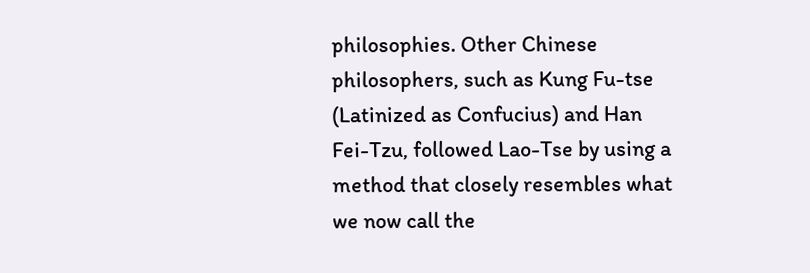philosophies. Other Chinese philosophers, such as Kung Fu-tse (Latinized as Confucius) and Han Fei-Tzu, followed Lao-Tse by using a method that closely resembles what we now call the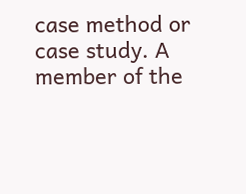case method or case study. A member of the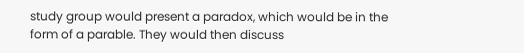study group would present a paradox, which would be in the form of a parable. They would then discuss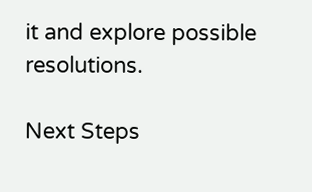it and explore possible resolutions.

Next Steps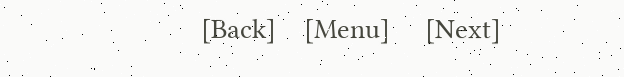[Back]    [Menu]     [Next]